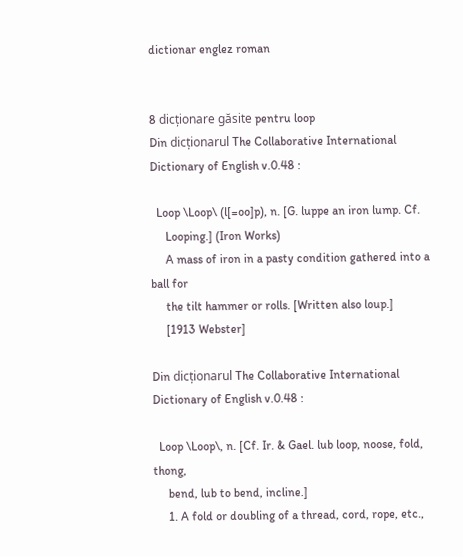dictionar englez roman


8 dicționare găsite pentru loop
Din dicționarul The Collaborative International Dictionary of English v.0.48 :

  Loop \Loop\ (l[=oo]p), n. [G. luppe an iron lump. Cf.
     Looping.] (Iron Works)
     A mass of iron in a pasty condition gathered into a ball for
     the tilt hammer or rolls. [Written also loup.]
     [1913 Webster]

Din dicționarul The Collaborative International Dictionary of English v.0.48 :

  Loop \Loop\, n. [Cf. Ir. & Gael. lub loop, noose, fold, thong,
     bend, lub to bend, incline.]
     1. A fold or doubling of a thread, cord, rope, etc.,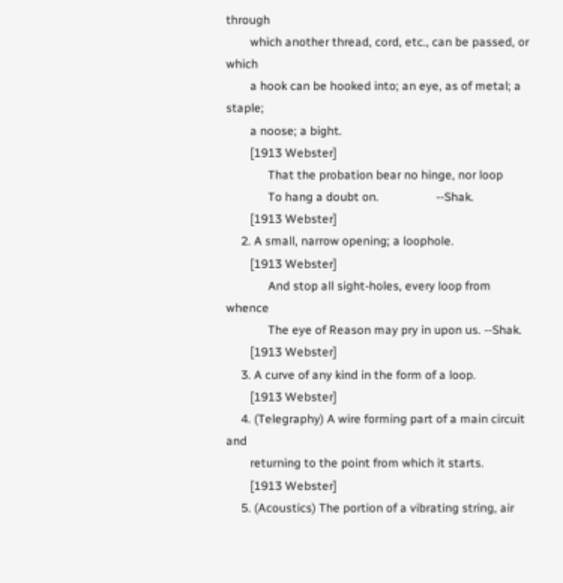through
        which another thread, cord, etc., can be passed, or which
        a hook can be hooked into; an eye, as of metal; a staple;
        a noose; a bight.
        [1913 Webster]
              That the probation bear no hinge, nor loop
              To hang a doubt on.                   --Shak.
        [1913 Webster]
     2. A small, narrow opening; a loophole.
        [1913 Webster]
              And stop all sight-holes, every loop from whence
              The eye of Reason may pry in upon us. --Shak.
        [1913 Webster]
     3. A curve of any kind in the form of a loop.
        [1913 Webster]
     4. (Telegraphy) A wire forming part of a main circuit and
        returning to the point from which it starts.
        [1913 Webster]
     5. (Acoustics) The portion of a vibrating string, air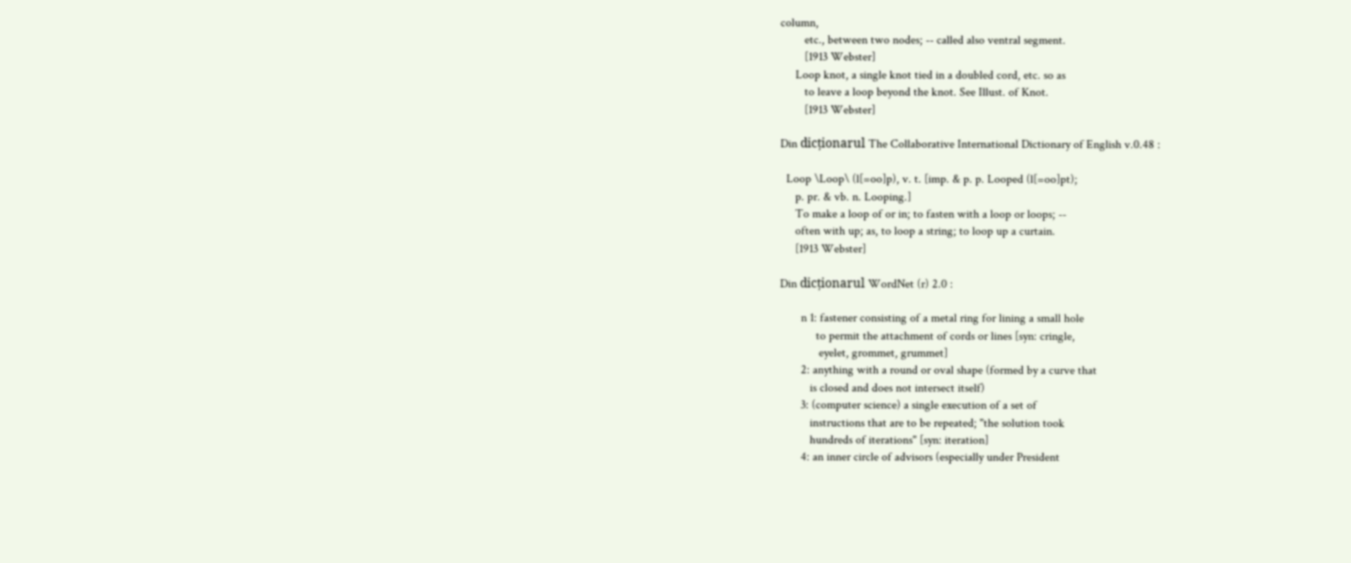column,
        etc., between two nodes; -- called also ventral segment.
        [1913 Webster]
     Loop knot, a single knot tied in a doubled cord, etc. so as
        to leave a loop beyond the knot. See Illust. of Knot.
        [1913 Webster]

Din dicționarul The Collaborative International Dictionary of English v.0.48 :

  Loop \Loop\ (l[=oo]p), v. t. [imp. & p. p. Looped (l[=oo]pt);
     p. pr. & vb. n. Looping.]
     To make a loop of or in; to fasten with a loop or loops; --
     often with up; as, to loop a string; to loop up a curtain.
     [1913 Webster]

Din dicționarul WordNet (r) 2.0 :

       n 1: fastener consisting of a metal ring for lining a small hole
            to permit the attachment of cords or lines [syn: cringle,
             eyelet, grommet, grummet]
       2: anything with a round or oval shape (formed by a curve that
          is closed and does not intersect itself)
       3: (computer science) a single execution of a set of
          instructions that are to be repeated; "the solution took
          hundreds of iterations" [syn: iteration]
       4: an inner circle of advisors (especially under President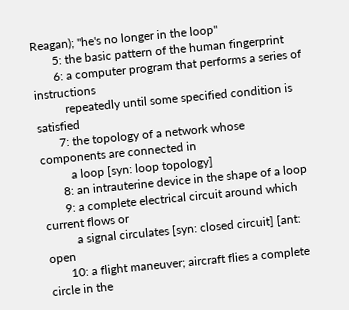Reagan); "he's no longer in the loop"
       5: the basic pattern of the human fingerprint
       6: a computer program that performs a series of instructions
          repeatedly until some specified condition is satisfied
       7: the topology of a network whose components are connected in
          a loop [syn: loop topology]
       8: an intrauterine device in the shape of a loop
       9: a complete electrical circuit around which current flows or
          a signal circulates [syn: closed circuit] [ant: open
       10: a flight maneuver; aircraft flies a complete circle in the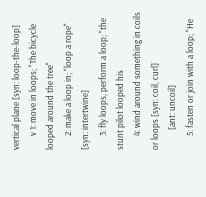vertical plane [syn: loop-the-loop]
       v 1: move in loops; "The bicycle looped around the tree"
       2: make a loop in; "loop a rope" [syn: intertwine]
       3: fly loops, perform a loop; "the stunt pilot looped his
       4: wind around something in coils or loops [syn: coil, curl]
          [ant: uncoil]
       5: fasten or join with a loop; "He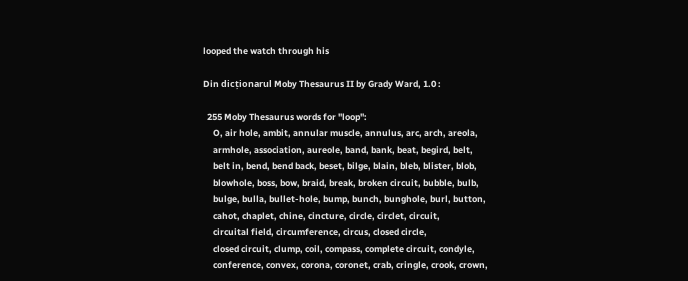looped the watch through his

Din dicționarul Moby Thesaurus II by Grady Ward, 1.0 :

  255 Moby Thesaurus words for "loop":
     O, air hole, ambit, annular muscle, annulus, arc, arch, areola,
     armhole, association, aureole, band, bank, beat, begird, belt,
     belt in, bend, bend back, beset, bilge, blain, bleb, blister, blob,
     blowhole, boss, bow, braid, break, broken circuit, bubble, bulb,
     bulge, bulla, bullet-hole, bump, bunch, bunghole, burl, button,
     cahot, chaplet, chine, cincture, circle, circlet, circuit,
     circuital field, circumference, circus, closed circle,
     closed circuit, clump, coil, compass, complete circuit, condyle,
     conference, convex, corona, coronet, crab, cringle, crook, crown,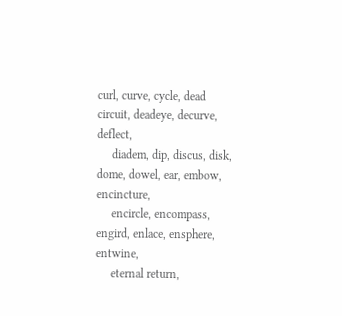curl, curve, cycle, dead circuit, deadeye, decurve, deflect,
     diadem, dip, discus, disk, dome, dowel, ear, embow, encincture,
     encircle, encompass, engird, enlace, ensphere, entwine,
     eternal return,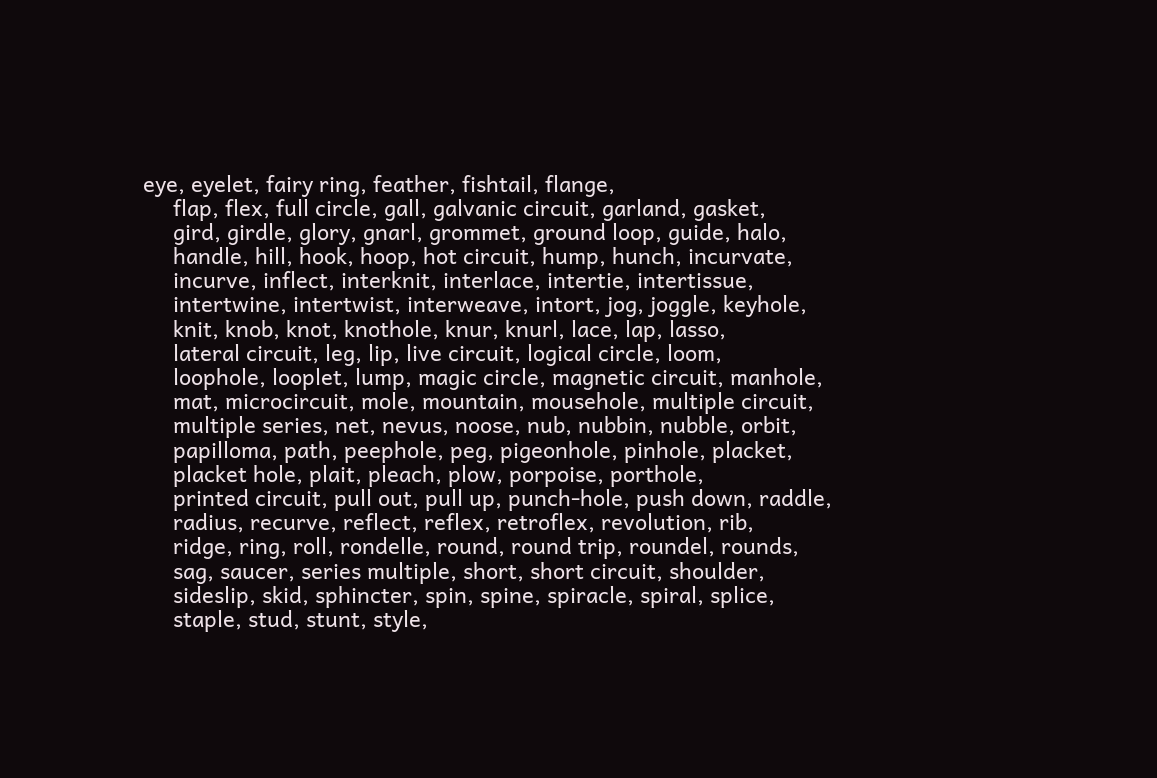eye, eyelet, fairy ring, feather, fishtail, flange,
     flap, flex, full circle, gall, galvanic circuit, garland, gasket,
     gird, girdle, glory, gnarl, grommet, ground loop, guide, halo,
     handle, hill, hook, hoop, hot circuit, hump, hunch, incurvate,
     incurve, inflect, interknit, interlace, intertie, intertissue,
     intertwine, intertwist, interweave, intort, jog, joggle, keyhole,
     knit, knob, knot, knothole, knur, knurl, lace, lap, lasso,
     lateral circuit, leg, lip, live circuit, logical circle, loom,
     loophole, looplet, lump, magic circle, magnetic circuit, manhole,
     mat, microcircuit, mole, mountain, mousehole, multiple circuit,
     multiple series, net, nevus, noose, nub, nubbin, nubble, orbit,
     papilloma, path, peephole, peg, pigeonhole, pinhole, placket,
     placket hole, plait, pleach, plow, porpoise, porthole,
     printed circuit, pull out, pull up, punch-hole, push down, raddle,
     radius, recurve, reflect, reflex, retroflex, revolution, rib,
     ridge, ring, roll, rondelle, round, round trip, roundel, rounds,
     sag, saucer, series multiple, short, short circuit, shoulder,
     sideslip, skid, sphincter, spin, spine, spiracle, spiral, splice,
     staple, stud, stunt, style,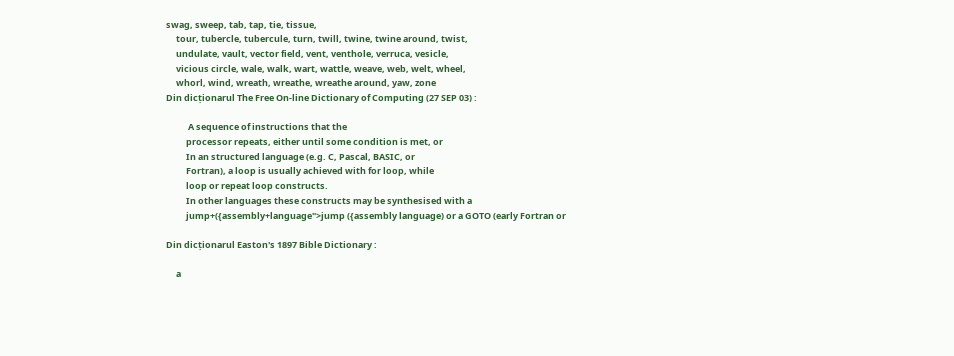swag, sweep, tab, tap, tie, tissue,
     tour, tubercle, tubercule, turn, twill, twine, twine around, twist,
     undulate, vault, vector field, vent, venthole, verruca, vesicle,
     vicious circle, wale, walk, wart, wattle, weave, web, welt, wheel,
     whorl, wind, wreath, wreathe, wreathe around, yaw, zone
Din dicționarul The Free On-line Dictionary of Computing (27 SEP 03) :

           A sequence of instructions that the
          processor repeats, either until some condition is met, or
          In an structured language (e.g. C, Pascal, BASIC, or
          Fortran), a loop is usually achieved with for loop, while
          loop or repeat loop constructs.
          In other languages these constructs may be synthesised with a
          jump+({assembly+language">jump ({assembly language) or a GOTO (early Fortran or

Din dicționarul Easton's 1897 Bible Dictionary :

     a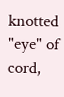knotted "eye" of cord,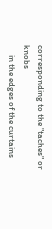corresponding to the "taches" or knobs
     in the edges of the curtains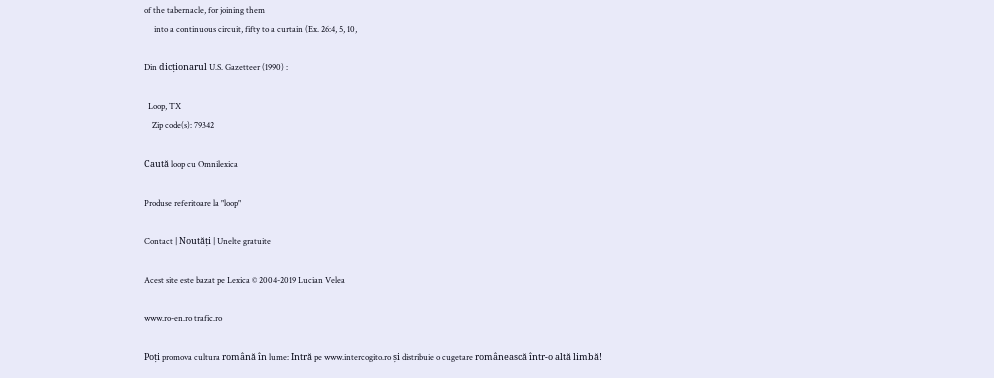of the tabernacle, for joining them
     into a continuous circuit, fifty to a curtain (Ex. 26:4, 5, 10,

Din dicționarul U.S. Gazetteer (1990) :

  Loop, TX
    Zip code(s): 79342

Caută loop cu Omnilexica

Produse referitoare la "loop"

Contact | Noutăți | Unelte gratuite

Acest site este bazat pe Lexica © 2004-2019 Lucian Velea

www.ro-en.ro trafic.ro

Poți promova cultura română în lume: Intră pe www.intercogito.ro și distribuie o cugetare românească într-o altă limbă!